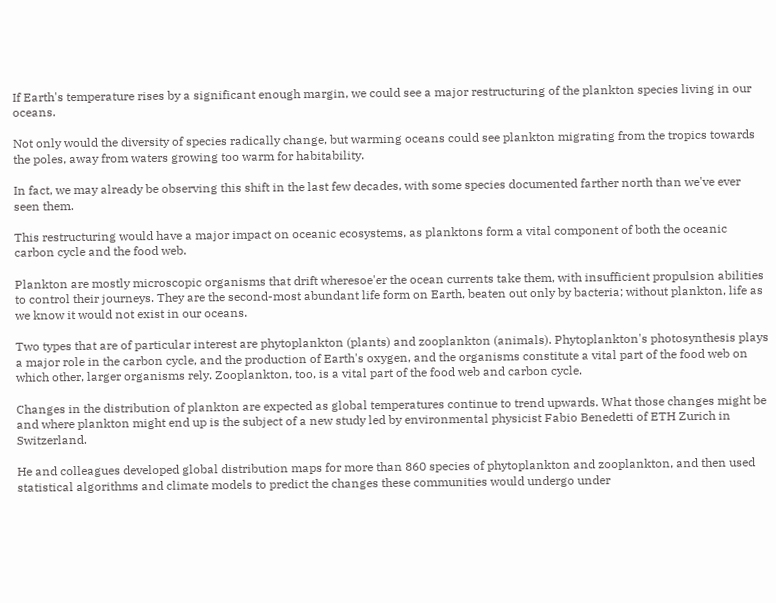If Earth's temperature rises by a significant enough margin, we could see a major restructuring of the plankton species living in our oceans.

Not only would the diversity of species radically change, but warming oceans could see plankton migrating from the tropics towards the poles, away from waters growing too warm for habitability.

In fact, we may already be observing this shift in the last few decades, with some species documented farther north than we've ever seen them.

This restructuring would have a major impact on oceanic ecosystems, as planktons form a vital component of both the oceanic carbon cycle and the food web.

Plankton are mostly microscopic organisms that drift wheresoe'er the ocean currents take them, with insufficient propulsion abilities to control their journeys. They are the second-most abundant life form on Earth, beaten out only by bacteria; without plankton, life as we know it would not exist in our oceans.

Two types that are of particular interest are phytoplankton (plants) and zooplankton (animals). Phytoplankton's photosynthesis plays a major role in the carbon cycle, and the production of Earth's oxygen, and the organisms constitute a vital part of the food web on which other, larger organisms rely. Zooplankton, too, is a vital part of the food web and carbon cycle.

Changes in the distribution of plankton are expected as global temperatures continue to trend upwards. What those changes might be and where plankton might end up is the subject of a new study led by environmental physicist Fabio Benedetti of ETH Zurich in Switzerland.

He and colleagues developed global distribution maps for more than 860 species of phytoplankton and zooplankton, and then used statistical algorithms and climate models to predict the changes these communities would undergo under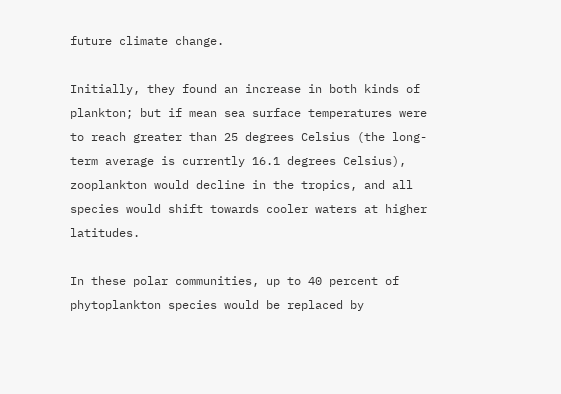future climate change.

Initially, they found an increase in both kinds of plankton; but if mean sea surface temperatures were to reach greater than 25 degrees Celsius (the long-term average is currently 16.1 degrees Celsius), zooplankton would decline in the tropics, and all species would shift towards cooler waters at higher latitudes.

In these polar communities, up to 40 percent of phytoplankton species would be replaced by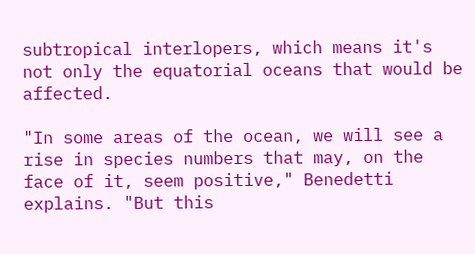subtropical interlopers, which means it's not only the equatorial oceans that would be affected.

"In some areas of the ocean, we will see a rise in species numbers that may, on the face of it, seem positive," Benedetti explains. "But this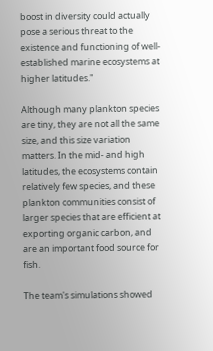boost in diversity could actually pose a serious threat to the existence and functioning of well-established marine ecosystems at higher latitudes."

Although many plankton species are tiny, they are not all the same size, and this size variation matters. In the mid- and high latitudes, the ecosystems contain relatively few species, and these plankton communities consist of larger species that are efficient at exporting organic carbon, and are an important food source for fish.

The team's simulations showed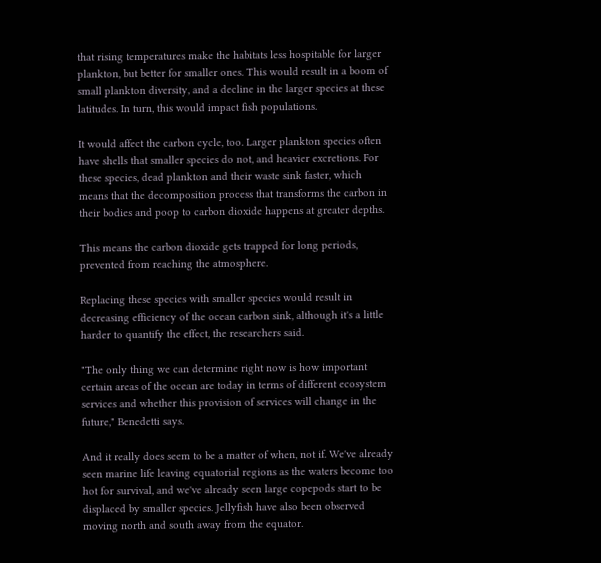that rising temperatures make the habitats less hospitable for larger plankton, but better for smaller ones. This would result in a boom of small plankton diversity, and a decline in the larger species at these latitudes. In turn, this would impact fish populations.

It would affect the carbon cycle, too. Larger plankton species often have shells that smaller species do not, and heavier excretions. For these species, dead plankton and their waste sink faster, which means that the decomposition process that transforms the carbon in their bodies and poop to carbon dioxide happens at greater depths.

This means the carbon dioxide gets trapped for long periods, prevented from reaching the atmosphere.

Replacing these species with smaller species would result in decreasing efficiency of the ocean carbon sink, although it's a little harder to quantify the effect, the researchers said.

"The only thing we can determine right now is how important certain areas of the ocean are today in terms of different ecosystem services and whether this provision of services will change in the future," Benedetti says.

And it really does seem to be a matter of when, not if. We've already seen marine life leaving equatorial regions as the waters become too hot for survival, and we've already seen large copepods start to be displaced by smaller species. Jellyfish have also been observed moving north and south away from the equator.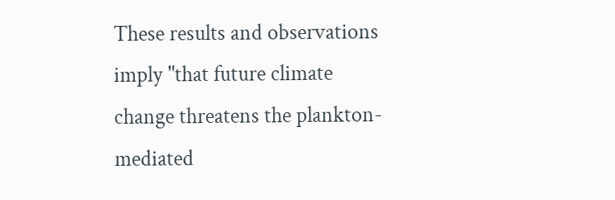These results and observations imply "that future climate change threatens the plankton-mediated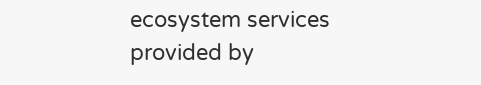ecosystem services provided by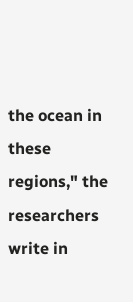the ocean in these regions," the researchers write in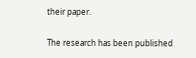their paper.

The research has been published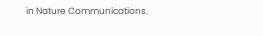in Nature Communications.